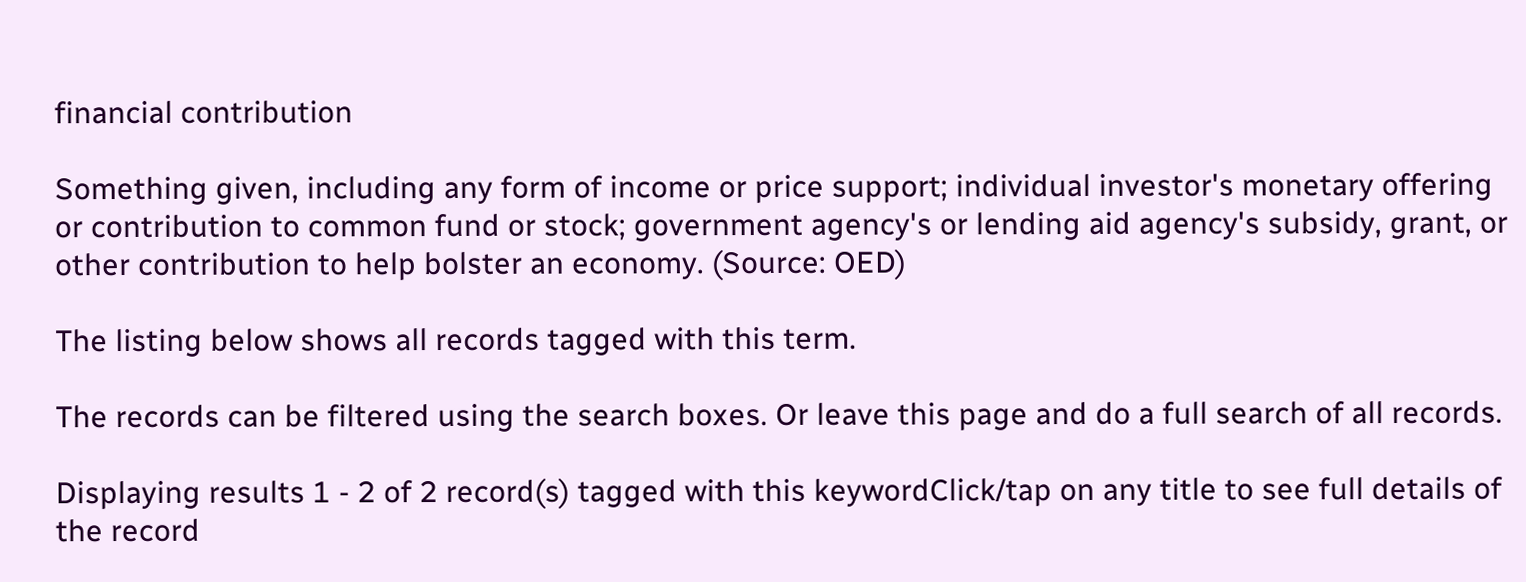financial contribution

Something given, including any form of income or price support; individual investor's monetary offering or contribution to common fund or stock; government agency's or lending aid agency's subsidy, grant, or other contribution to help bolster an economy. (Source: OED)

The listing below shows all records tagged with this term.

The records can be filtered using the search boxes. Or leave this page and do a full search of all records.

Displaying results 1 - 2 of 2 record(s) tagged with this keywordClick/tap on any title to see full details of the record